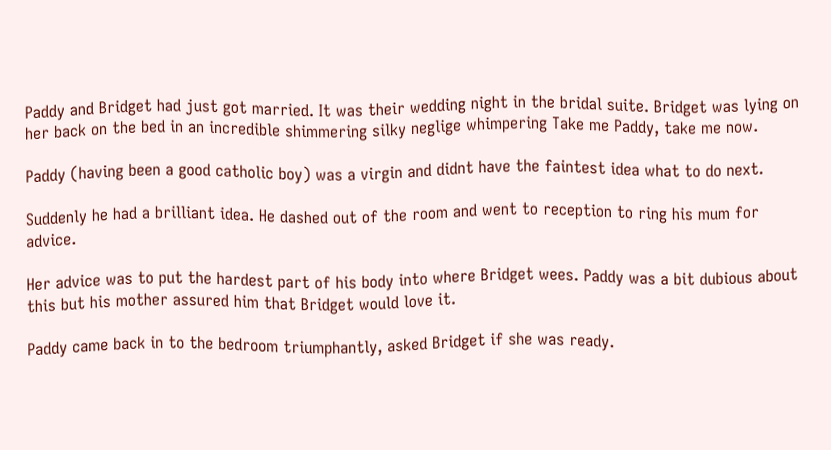Paddy and Bridget had just got married. It was their wedding night in the bridal suite. Bridget was lying on her back on the bed in an incredible shimmering silky neglige whimpering Take me Paddy, take me now.

Paddy (having been a good catholic boy) was a virgin and didnt have the faintest idea what to do next.

Suddenly he had a brilliant idea. He dashed out of the room and went to reception to ring his mum for advice.

Her advice was to put the hardest part of his body into where Bridget wees. Paddy was a bit dubious about this but his mother assured him that Bridget would love it.

Paddy came back in to the bedroom triumphantly, asked Bridget if she was ready.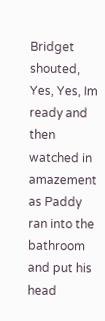Bridget shouted, Yes, Yes, Im ready and then watched in amazement as Paddy ran into the bathroom and put his head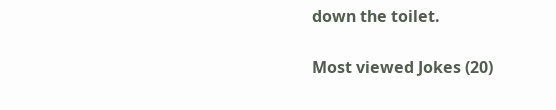down the toilet.

Most viewed Jokes (20)